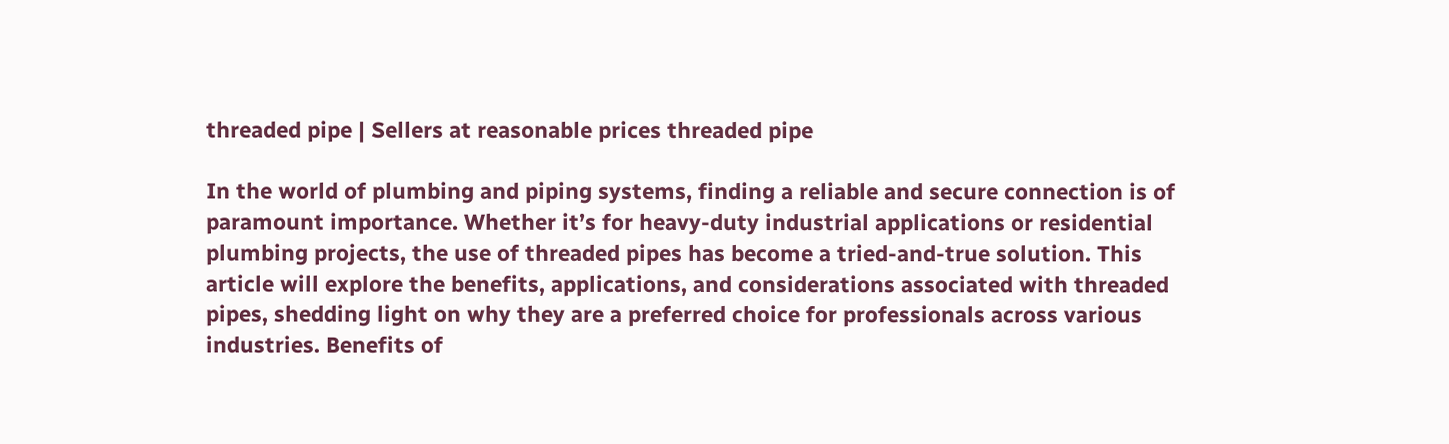threaded pipe | Sellers at reasonable prices threaded pipe

In the world of plumbing and piping systems, finding a reliable and secure connection is of paramount importance. Whether it’s for heavy-duty industrial applications or residential plumbing projects, the use of threaded pipes has become a tried-and-true solution. This article will explore the benefits, applications, and considerations associated with threaded pipes, shedding light on why they are a preferred choice for professionals across various industries. Benefits of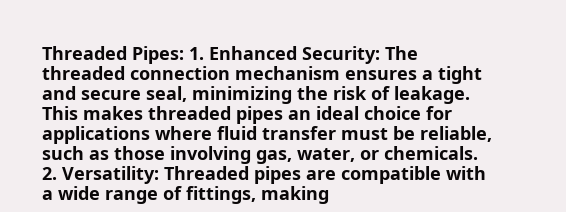Threaded Pipes: 1. Enhanced Security: The threaded connection mechanism ensures a tight and secure seal, minimizing the risk of leakage. This makes threaded pipes an ideal choice for applications where fluid transfer must be reliable, such as those involving gas, water, or chemicals. 2. Versatility: Threaded pipes are compatible with a wide range of fittings, making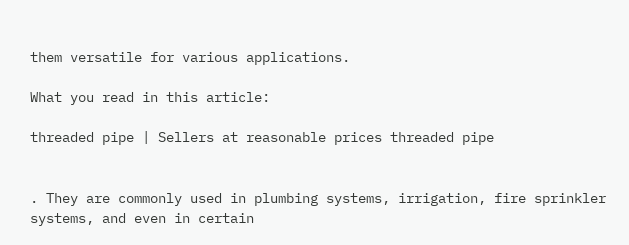them versatile for various applications.

What you read in this article:

threaded pipe | Sellers at reasonable prices threaded pipe


. They are commonly used in plumbing systems, irrigation, fire sprinkler systems, and even in certain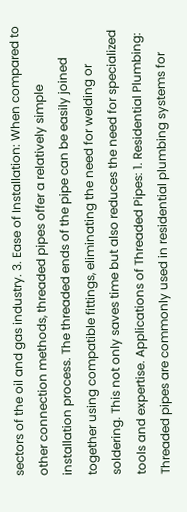sectors of the oil and gas industry. 3. Ease of Installation: When compared to other connection methods, threaded pipes offer a relatively simple installation process. The threaded ends of the pipe can be easily joined together using compatible fittings, eliminating the need for welding or soldering. This not only saves time but also reduces the need for specialized tools and expertise. Applications of Threaded Pipes: 1. Residential Plumbing: Threaded pipes are commonly used in residential plumbing systems for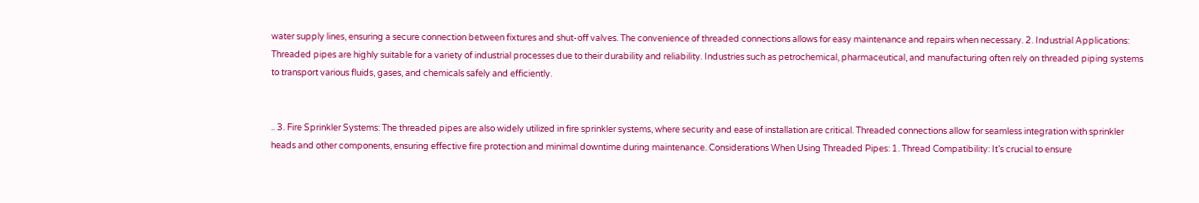water supply lines, ensuring a secure connection between fixtures and shut-off valves. The convenience of threaded connections allows for easy maintenance and repairs when necessary. 2. Industrial Applications: Threaded pipes are highly suitable for a variety of industrial processes due to their durability and reliability. Industries such as petrochemical, pharmaceutical, and manufacturing often rely on threaded piping systems to transport various fluids, gases, and chemicals safely and efficiently.


.. 3. Fire Sprinkler Systems: The threaded pipes are also widely utilized in fire sprinkler systems, where security and ease of installation are critical. Threaded connections allow for seamless integration with sprinkler heads and other components, ensuring effective fire protection and minimal downtime during maintenance. Considerations When Using Threaded Pipes: 1. Thread Compatibility: It’s crucial to ensure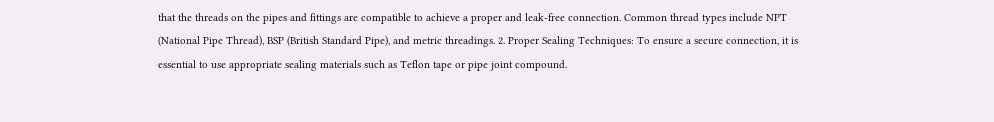that the threads on the pipes and fittings are compatible to achieve a proper and leak-free connection. Common thread types include NPT (National Pipe Thread), BSP (British Standard Pipe), and metric threadings. 2. Proper Sealing Techniques: To ensure a secure connection, it is essential to use appropriate sealing materials such as Teflon tape or pipe joint compound.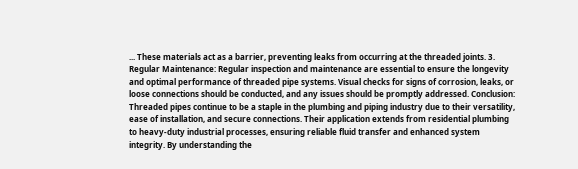... These materials act as a barrier, preventing leaks from occurring at the threaded joints. 3. Regular Maintenance: Regular inspection and maintenance are essential to ensure the longevity and optimal performance of threaded pipe systems. Visual checks for signs of corrosion, leaks, or loose connections should be conducted, and any issues should be promptly addressed. Conclusion: Threaded pipes continue to be a staple in the plumbing and piping industry due to their versatility, ease of installation, and secure connections. Their application extends from residential plumbing to heavy-duty industrial processes, ensuring reliable fluid transfer and enhanced system integrity. By understanding the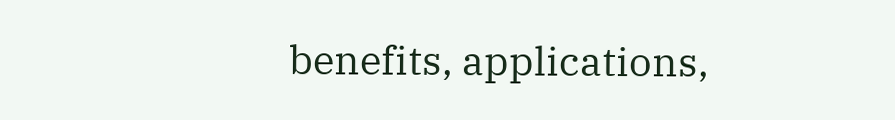benefits, applications,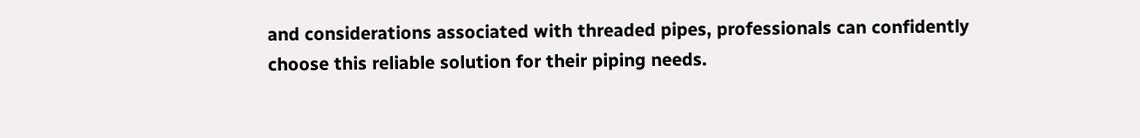and considerations associated with threaded pipes, professionals can confidently choose this reliable solution for their piping needs.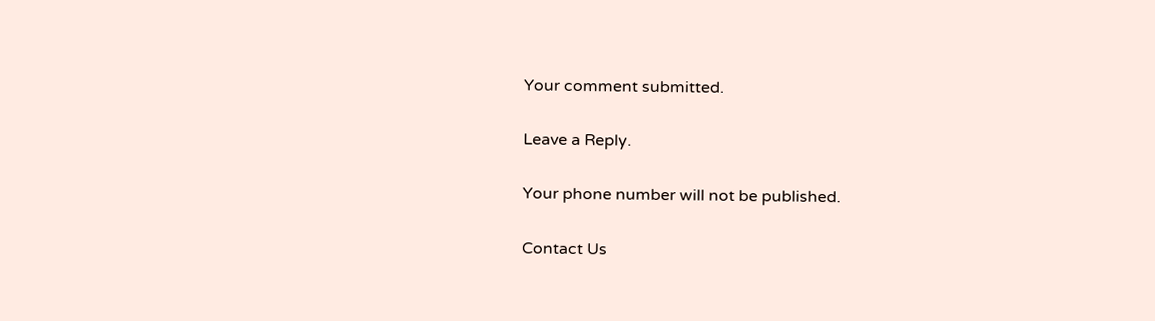Your comment submitted.

Leave a Reply.

Your phone number will not be published.

Contact Us